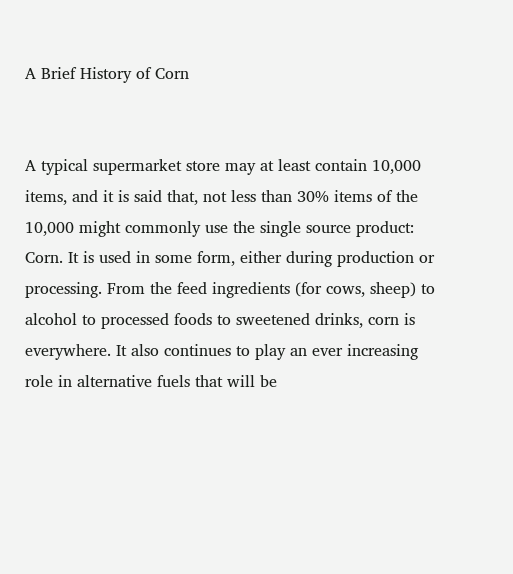A Brief History of Corn


A typical supermarket store may at least contain 10,000 items, and it is said that, not less than 30% items of the 10,000 might commonly use the single source product: Corn. It is used in some form, either during production or processing. From the feed ingredients (for cows, sheep) to alcohol to processed foods to sweetened drinks, corn is everywhere. It also continues to play an ever increasing role in alternative fuels that will be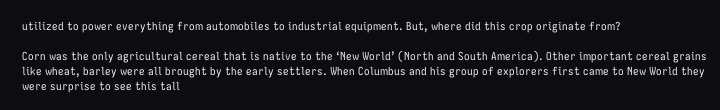utilized to power everything from automobiles to industrial equipment. But, where did this crop originate from?

Corn was the only agricultural cereal that is native to the ‘New World’ (North and South America). Other important cereal grains like wheat, barley were all brought by the early settlers. When Columbus and his group of explorers first came to New World they were surprise to see this tall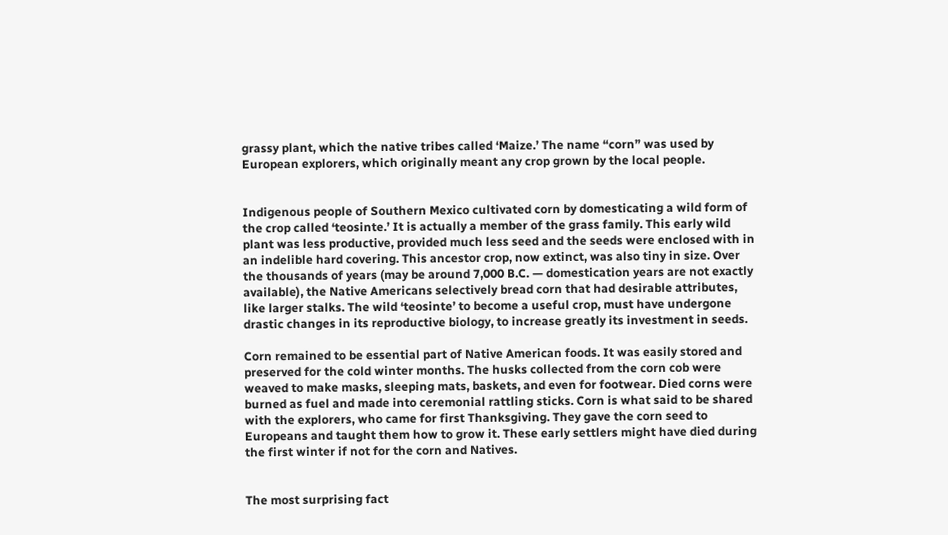grassy plant, which the native tribes called ‘Maize.’ The name “corn” was used by European explorers, which originally meant any crop grown by the local people.


Indigenous people of Southern Mexico cultivated corn by domesticating a wild form of the crop called ‘teosinte.’ It is actually a member of the grass family. This early wild plant was less productive, provided much less seed and the seeds were enclosed with in an indelible hard covering. This ancestor crop, now extinct, was also tiny in size. Over the thousands of years (may be around 7,000 B.C. — domestication years are not exactly available), the Native Americans selectively bread corn that had desirable attributes, like larger stalks. The wild ‘teosinte’ to become a useful crop, must have undergone drastic changes in its reproductive biology, to increase greatly its investment in seeds.

Corn remained to be essential part of Native American foods. It was easily stored and preserved for the cold winter months. The husks collected from the corn cob were weaved to make masks, sleeping mats, baskets, and even for footwear. Died corns were burned as fuel and made into ceremonial rattling sticks. Corn is what said to be shared with the explorers, who came for first Thanksgiving. They gave the corn seed to Europeans and taught them how to grow it. These early settlers might have died during the first winter if not for the corn and Natives.


The most surprising fact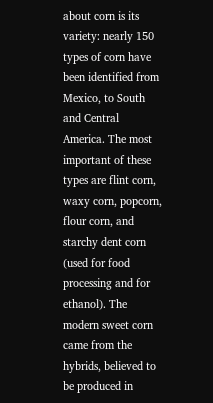about corn is its variety: nearly 150 types of corn have been identified from Mexico, to South and Central America. The most important of these types are flint corn, waxy corn, popcorn, flour corn, and starchy dent corn (used for food processing and for ethanol). The modern sweet corn came from the hybrids, believed to be produced in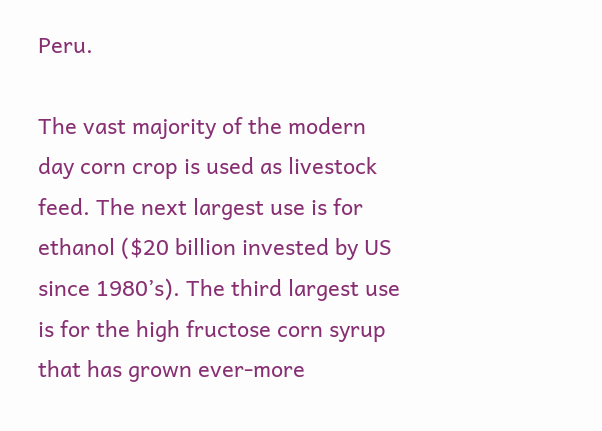Peru.

The vast majority of the modern day corn crop is used as livestock feed. The next largest use is for ethanol ($20 billion invested by US since 1980’s). The third largest use is for the high fructose corn syrup that has grown ever-more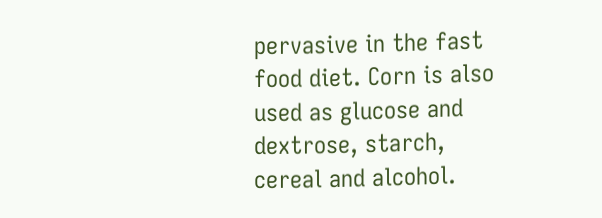pervasive in the fast food diet. Corn is also used as glucose and dextrose, starch, cereal and alcohol.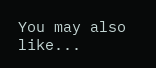You may also like...